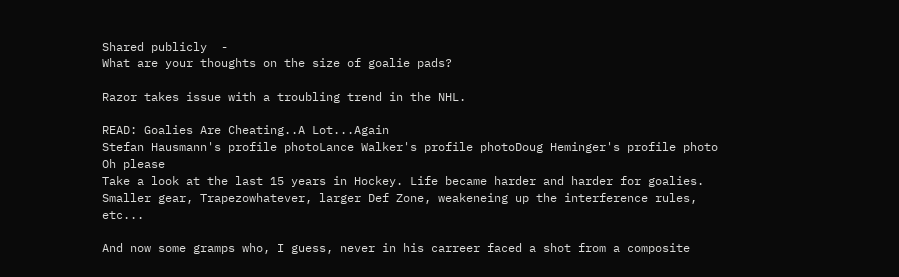Shared publicly  -
What are your thoughts on the size of goalie pads?

Razor takes issue with a troubling trend in the NHL.

READ: Goalies Are Cheating..A Lot...Again
Stefan Hausmann's profile photoLance Walker's profile photoDoug Heminger's profile photo
Oh please
Take a look at the last 15 years in Hockey. Life became harder and harder for goalies. Smaller gear, Trapezowhatever, larger Def Zone, weakeneing up the interference rules, etc...

And now some gramps who, I guess, never in his carreer faced a shot from a composite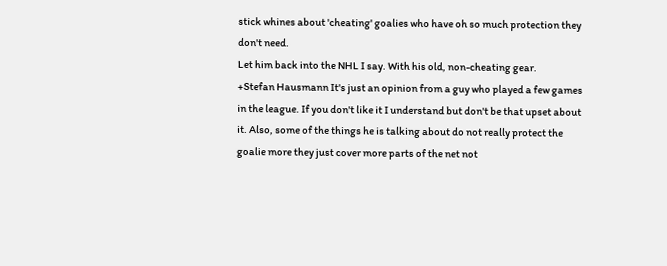stick whines about 'cheating' goalies who have oh so much protection they don't need.
Let him back into the NHL I say. With his old, non-cheating gear.
+Stefan Hausmann It's just an opinion from a guy who played a few games in the league. If you don't like it I understand but don't be that upset about it. Also, some of the things he is talking about do not really protect the goalie more they just cover more parts of the net not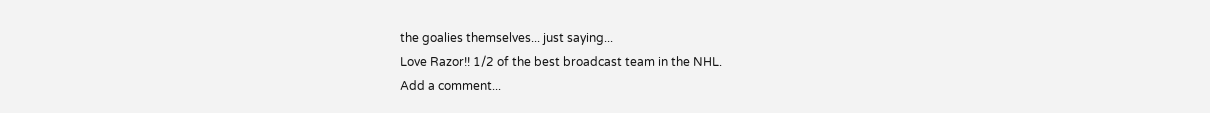the goalies themselves... just saying...
Love Razor!! 1/2 of the best broadcast team in the NHL.
Add a comment...